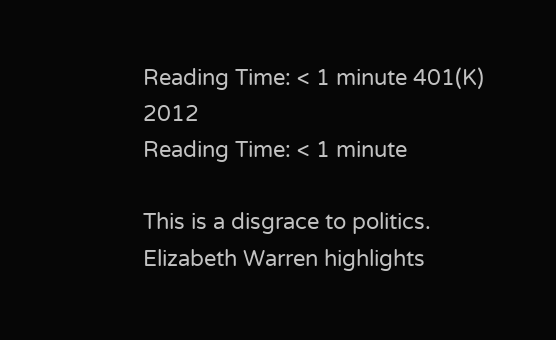Reading Time: < 1 minute 401(K) 2012
Reading Time: < 1 minute

This is a disgrace to politics. Elizabeth Warren highlights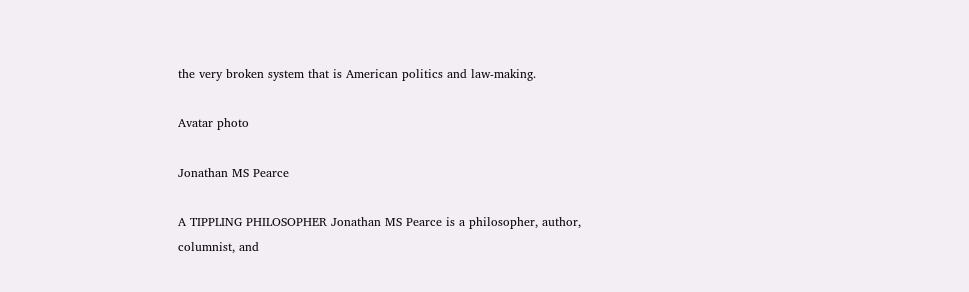the very broken system that is American politics and law-making.

Avatar photo

Jonathan MS Pearce

A TIPPLING PHILOSOPHER Jonathan MS Pearce is a philosopher, author, columnist, and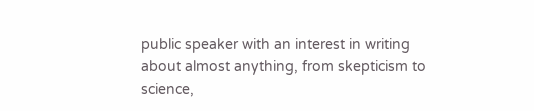public speaker with an interest in writing about almost anything, from skepticism to science,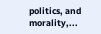politics, and morality,...